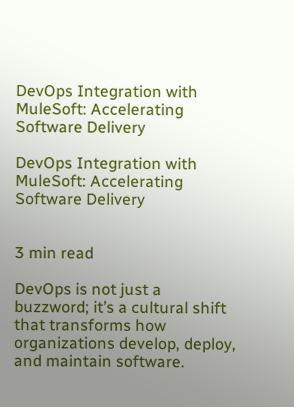DevOps Integration with MuleSoft: Accelerating Software Delivery

DevOps Integration with MuleSoft: Accelerating Software Delivery


3 min read

DevOps is not just a buzzword; it’s a cultural shift that transforms how organizations develop, deploy, and maintain software.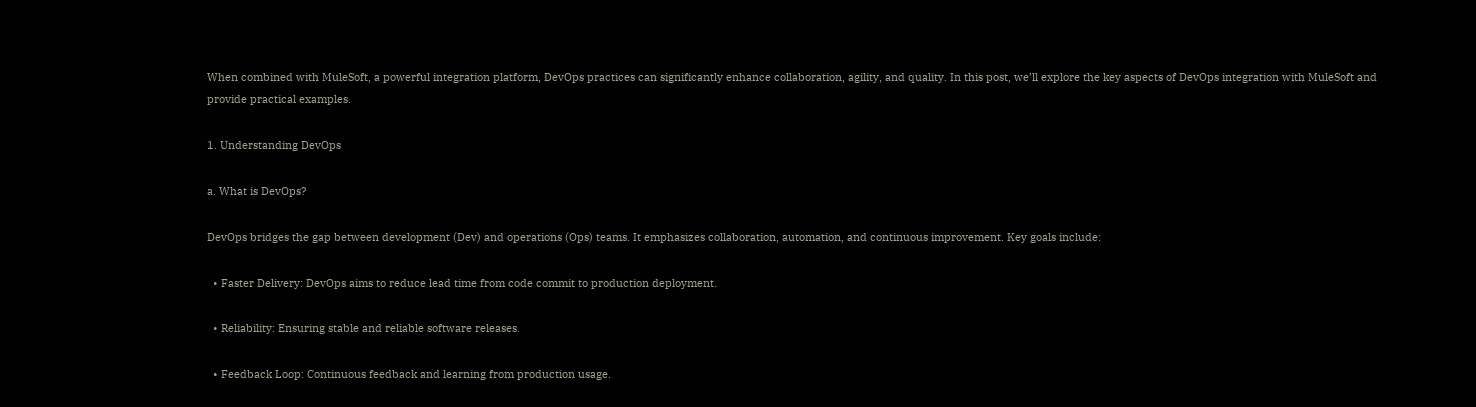When combined with MuleSoft, a powerful integration platform, DevOps practices can significantly enhance collaboration, agility, and quality. In this post, we’ll explore the key aspects of DevOps integration with MuleSoft and provide practical examples.

1. Understanding DevOps

a. What is DevOps?

DevOps bridges the gap between development (Dev) and operations (Ops) teams. It emphasizes collaboration, automation, and continuous improvement. Key goals include:

  • Faster Delivery: DevOps aims to reduce lead time from code commit to production deployment.

  • Reliability: Ensuring stable and reliable software releases.

  • Feedback Loop: Continuous feedback and learning from production usage.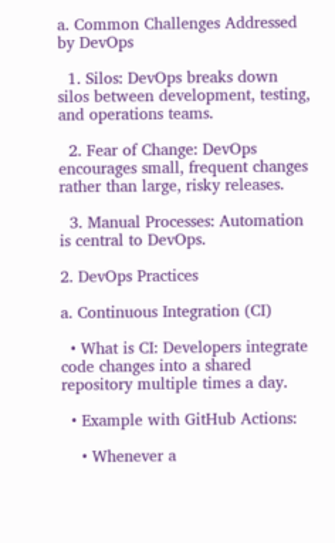a. Common Challenges Addressed by DevOps

  1. Silos: DevOps breaks down silos between development, testing, and operations teams.

  2. Fear of Change: DevOps encourages small, frequent changes rather than large, risky releases.

  3. Manual Processes: Automation is central to DevOps.

2. DevOps Practices

a. Continuous Integration (CI)

  • What is CI: Developers integrate code changes into a shared repository multiple times a day.

  • Example with GitHub Actions:

    • Whenever a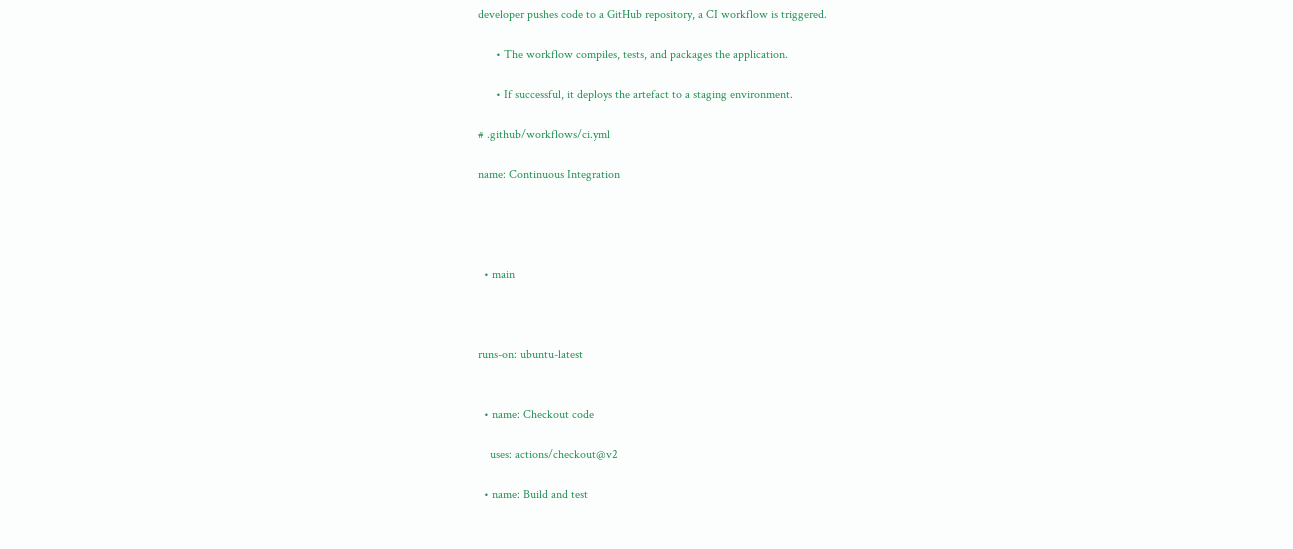developer pushes code to a GitHub repository, a CI workflow is triggered.

      • The workflow compiles, tests, and packages the application.

      • If successful, it deploys the artefact to a staging environment.

# .github/workflows/ci.yml

name: Continuous Integration




  • main



runs-on: ubuntu-latest


  • name: Checkout code

    uses: actions/checkout@v2

  • name: Build and test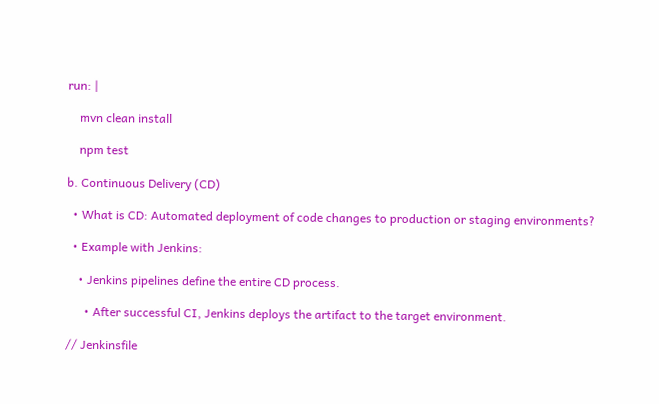run: |

    mvn clean install

    npm test

b. Continuous Delivery (CD)

  • What is CD: Automated deployment of code changes to production or staging environments?

  • Example with Jenkins:

    • Jenkins pipelines define the entire CD process.

      • After successful CI, Jenkins deploys the artifact to the target environment.

// Jenkinsfile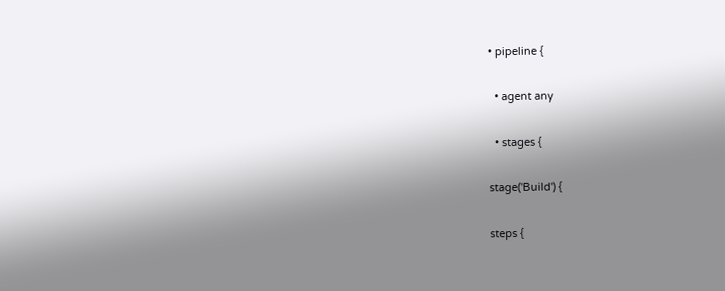• pipeline {

  • agent any

  • stages {

stage('Build') {

steps {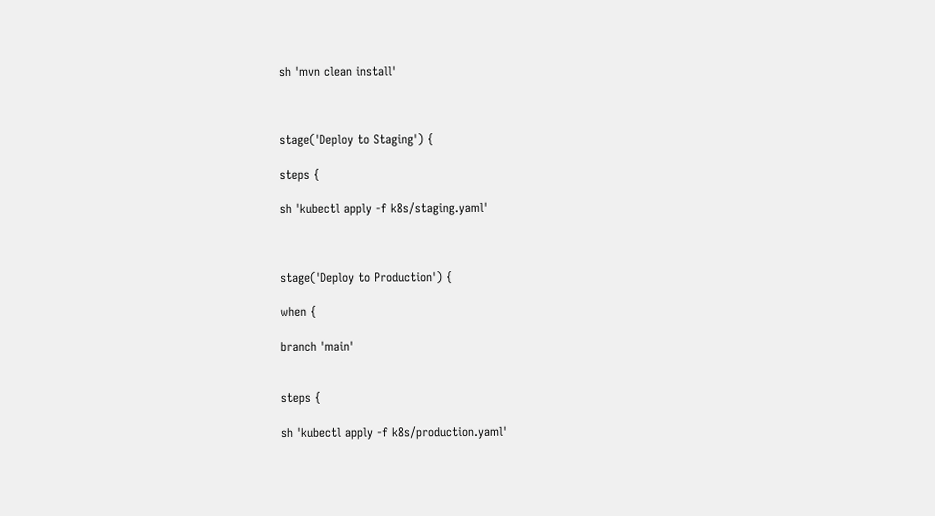sh 'mvn clean install'



stage('Deploy to Staging') {

steps {

sh 'kubectl apply -f k8s/staging.yaml'



stage('Deploy to Production') {

when {

branch 'main'


steps {

sh 'kubectl apply -f k8s/production.yaml'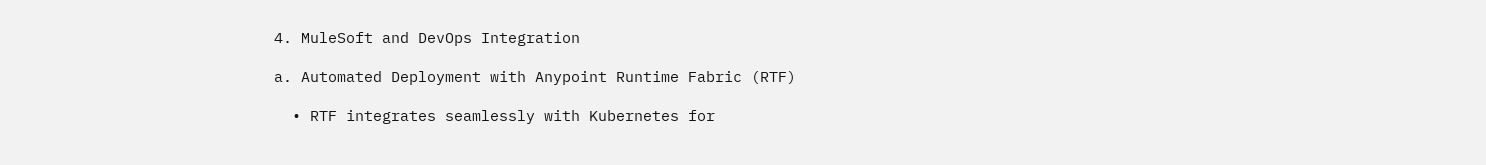4. MuleSoft and DevOps Integration

a. Automated Deployment with Anypoint Runtime Fabric (RTF)

  • RTF integrates seamlessly with Kubernetes for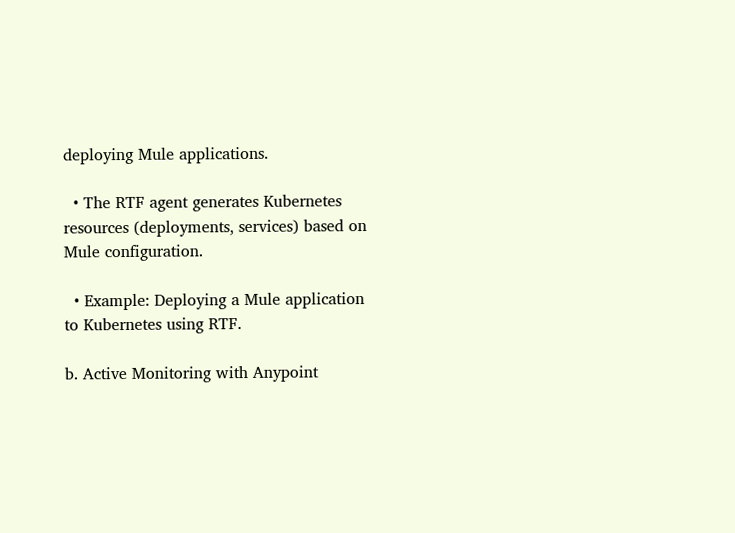deploying Mule applications.

  • The RTF agent generates Kubernetes resources (deployments, services) based on Mule configuration.

  • Example: Deploying a Mule application to Kubernetes using RTF.

b. Active Monitoring with Anypoint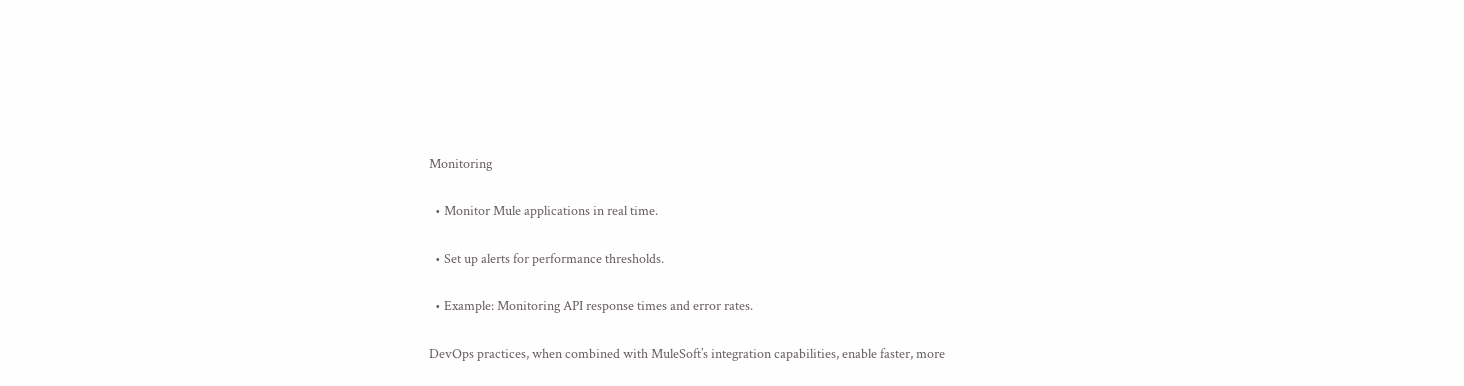Monitoring

  • Monitor Mule applications in real time.

  • Set up alerts for performance thresholds.

  • Example: Monitoring API response times and error rates.

DevOps practices, when combined with MuleSoft’s integration capabilities, enable faster, more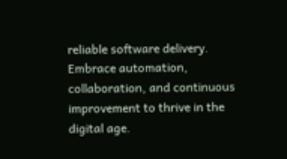reliable software delivery. Embrace automation, collaboration, and continuous improvement to thrive in the digital age.